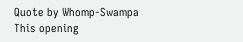Quote by Whomp-Swampa
This opening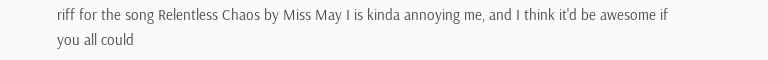riff for the song Relentless Chaos by Miss May I is kinda annoying me, and I think it'd be awesome if you all could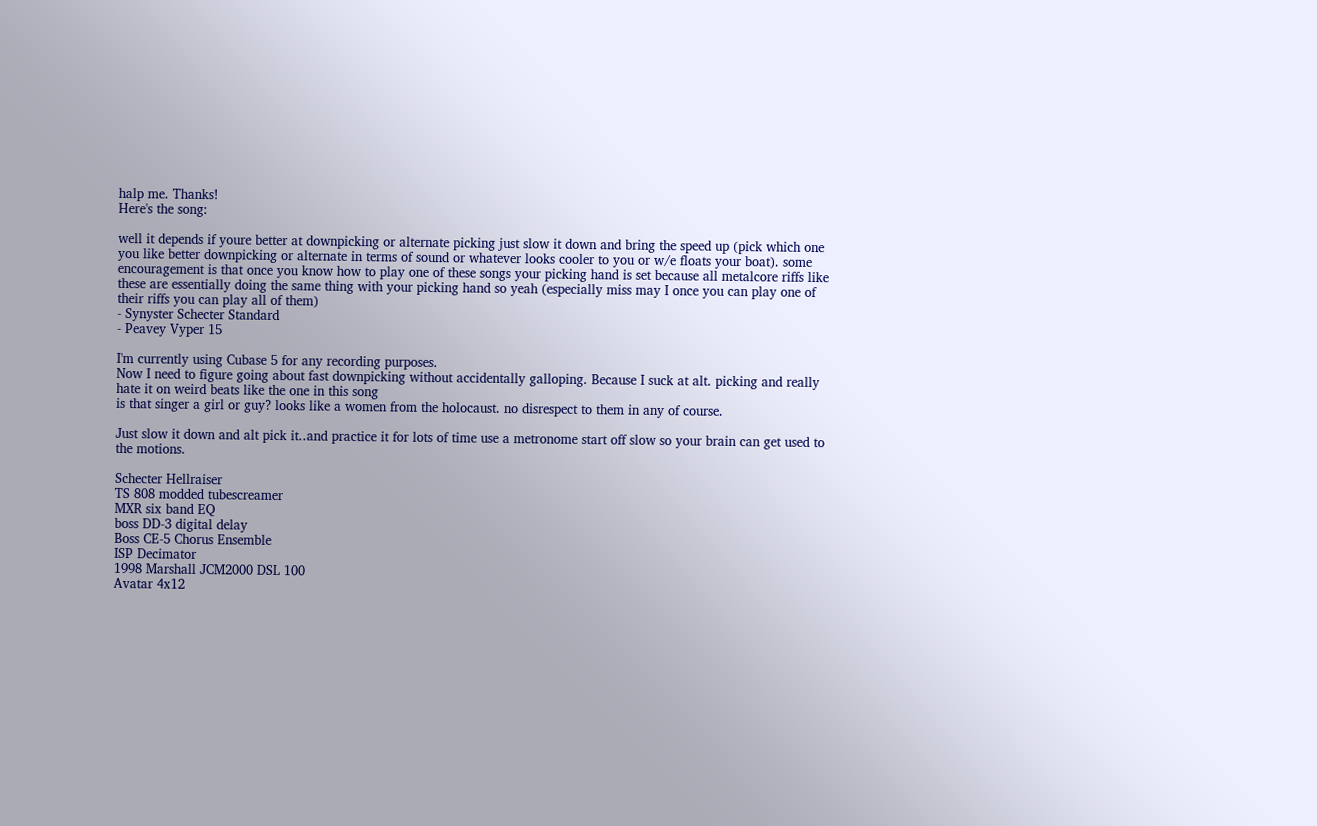halp me. Thanks!
Here's the song:

well it depends if youre better at downpicking or alternate picking just slow it down and bring the speed up (pick which one you like better downpicking or alternate in terms of sound or whatever looks cooler to you or w/e floats your boat). some encouragement is that once you know how to play one of these songs your picking hand is set because all metalcore riffs like these are essentially doing the same thing with your picking hand so yeah (especially miss may I once you can play one of their riffs you can play all of them)
- Synyster Schecter Standard
- Peavey Vyper 15

I'm currently using Cubase 5 for any recording purposes.
Now I need to figure going about fast downpicking without accidentally galloping. Because I suck at alt. picking and really hate it on weird beats like the one in this song
is that singer a girl or guy? looks like a women from the holocaust. no disrespect to them in any of course.

Just slow it down and alt pick it..and practice it for lots of time use a metronome start off slow so your brain can get used to the motions.

Schecter Hellraiser
TS 808 modded tubescreamer
MXR six band EQ
boss DD-3 digital delay
Boss CE-5 Chorus Ensemble
ISP Decimator
1998 Marshall JCM2000 DSL 100
Avatar 4x12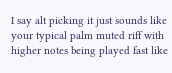I say alt picking it just sounds like your typical palm muted riff with higher notes being played fast like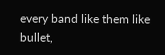every band like them like bullet,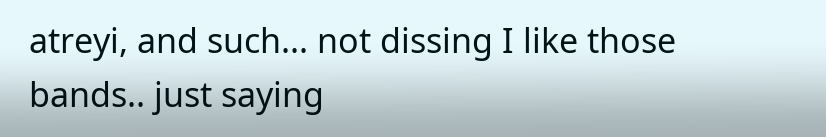atreyi, and such... not dissing I like those bands.. just saying